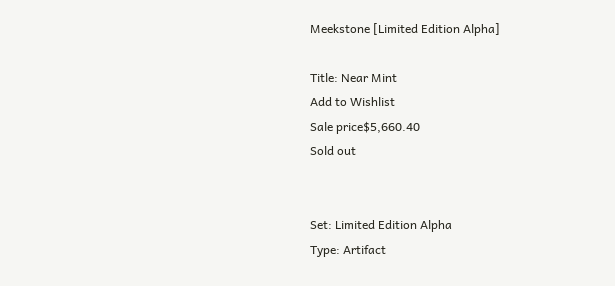Meekstone [Limited Edition Alpha]

Title: Near Mint
Add to Wishlist
Sale price$5,660.40
Sold out


Set: Limited Edition Alpha
Type: Artifact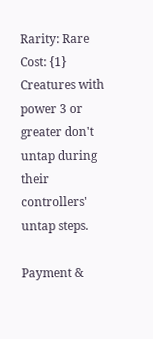Rarity: Rare
Cost: {1}
Creatures with power 3 or greater don't untap during their controllers' untap steps.

Payment &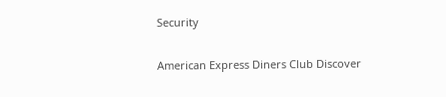Security

American Express Diners Club Discover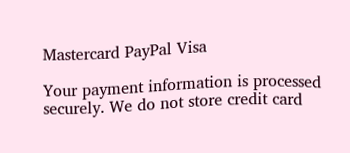Mastercard PayPal Visa

Your payment information is processed securely. We do not store credit card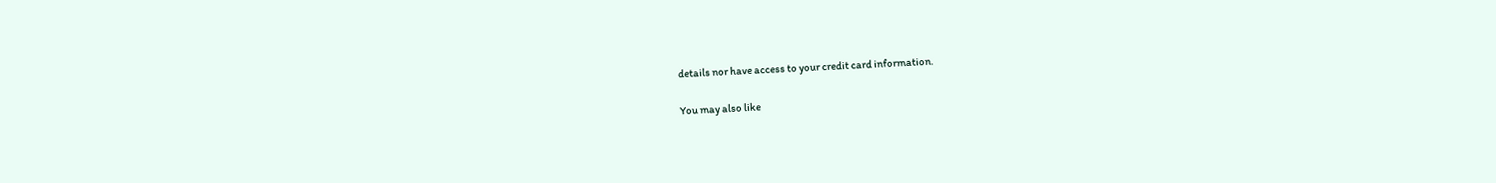details nor have access to your credit card information.

You may also like